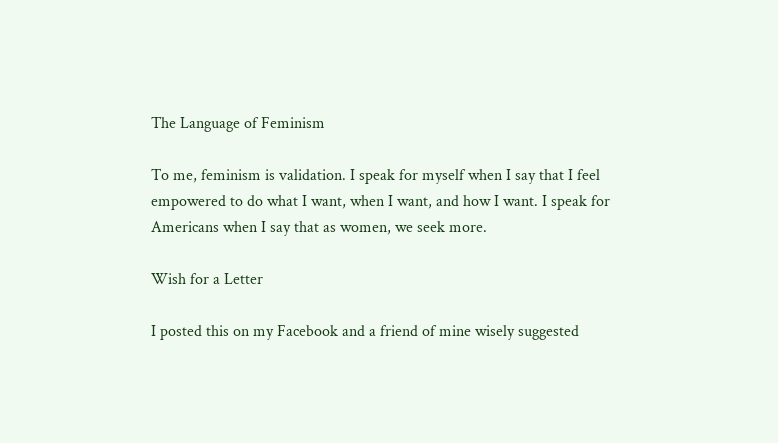The Language of Feminism

To me, feminism is validation. I speak for myself when I say that I feel empowered to do what I want, when I want, and how I want. I speak for Americans when I say that as women, we seek more.

Wish for a Letter

I posted this on my Facebook and a friend of mine wisely suggested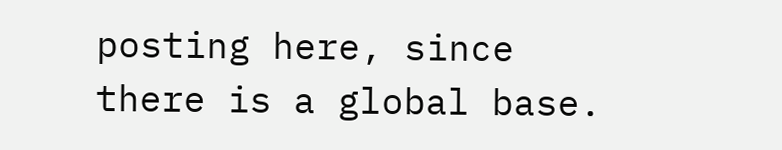posting here, since there is a global base.